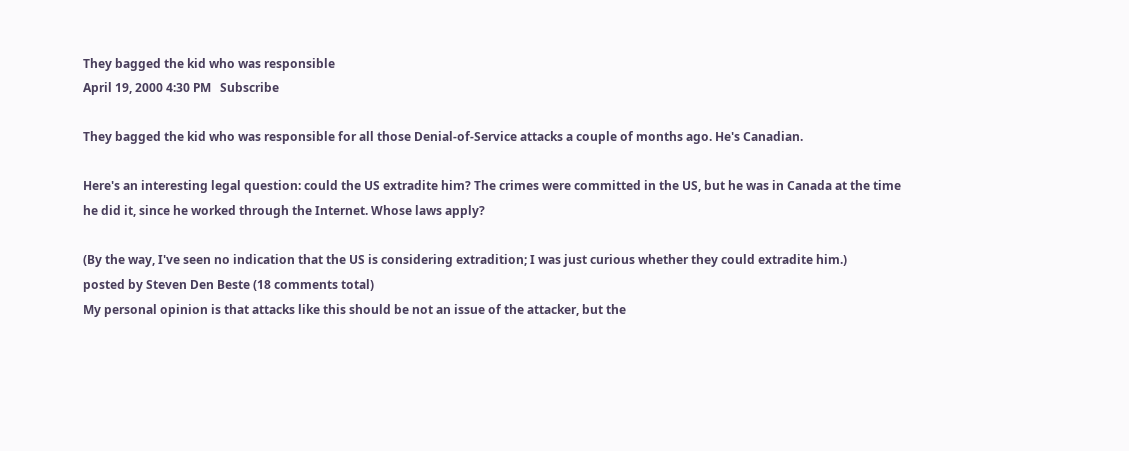They bagged the kid who was responsible
April 19, 2000 4:30 PM   Subscribe

They bagged the kid who was responsible for all those Denial-of-Service attacks a couple of months ago. He's Canadian.

Here's an interesting legal question: could the US extradite him? The crimes were committed in the US, but he was in Canada at the time he did it, since he worked through the Internet. Whose laws apply?

(By the way, I've seen no indication that the US is considering extradition; I was just curious whether they could extradite him.)
posted by Steven Den Beste (18 comments total)
My personal opinion is that attacks like this should be not an issue of the attacker, but the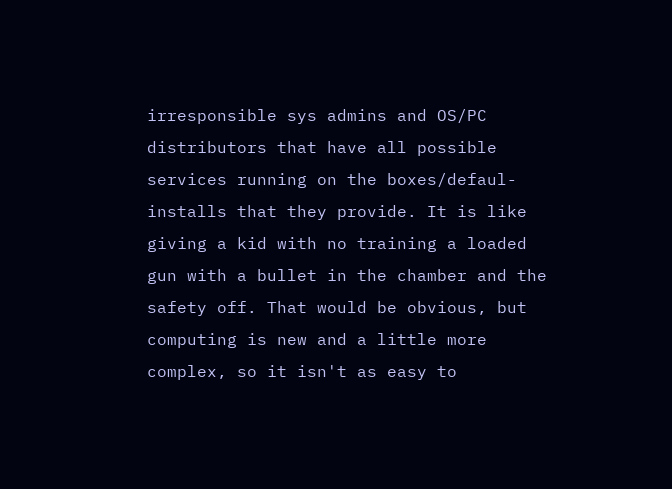irresponsible sys admins and OS/PC distributors that have all possible services running on the boxes/defaul-installs that they provide. It is like giving a kid with no training a loaded gun with a bullet in the chamber and the safety off. That would be obvious, but computing is new and a little more complex, so it isn't as easy to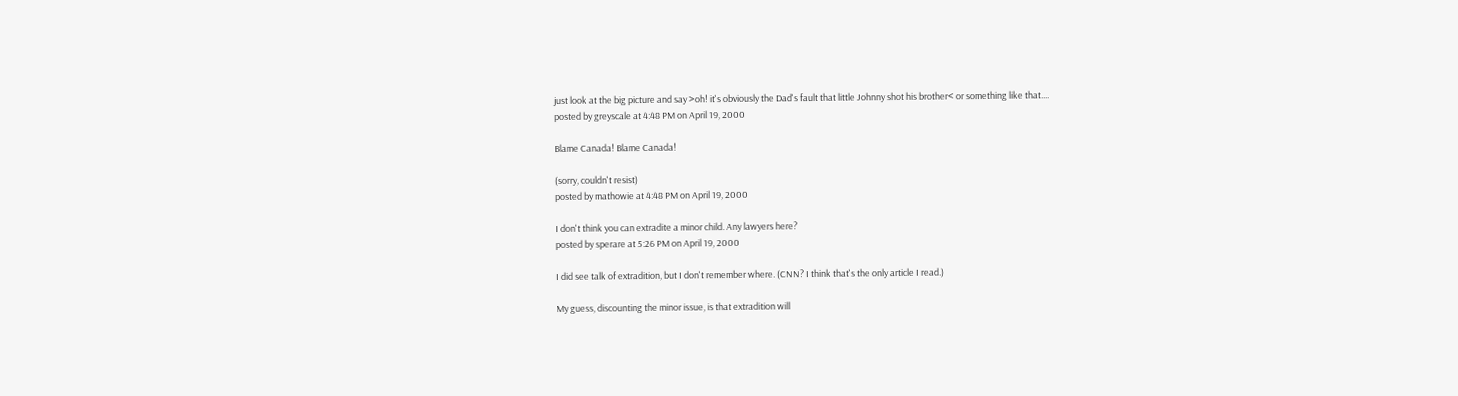just look at the big picture and say >oh! it's obviously the Dad's fault that little Johnny shot his brother< or something like that....
posted by greyscale at 4:48 PM on April 19, 2000

Blame Canada! Blame Canada!

(sorry, couldn't resist)
posted by mathowie at 4:48 PM on April 19, 2000

I don't think you can extradite a minor child. Any lawyers here?
posted by sperare at 5:26 PM on April 19, 2000

I did see talk of extradition, but I don't remember where. (CNN? I think that's the only article I read.)

My guess, discounting the minor issue, is that extradition will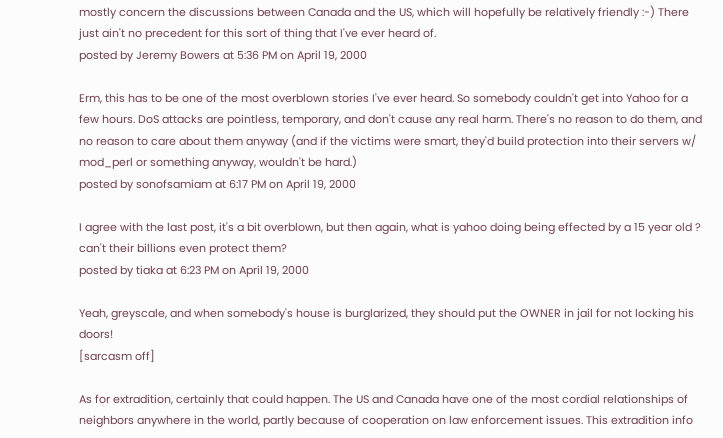mostly concern the discussions between Canada and the US, which will hopefully be relatively friendly :-) There just ain't no precedent for this sort of thing that I've ever heard of.
posted by Jeremy Bowers at 5:36 PM on April 19, 2000

Erm, this has to be one of the most overblown stories I've ever heard. So somebody couldn't get into Yahoo for a few hours. DoS attacks are pointless, temporary, and don't cause any real harm. There's no reason to do them, and no reason to care about them anyway (and if the victims were smart, they'd build protection into their servers w/ mod_perl or something anyway, wouldn't be hard.)
posted by sonofsamiam at 6:17 PM on April 19, 2000

I agree with the last post, it's a bit overblown, but then again, what is yahoo doing being effected by a 15 year old ? can't their billions even protect them?
posted by tiaka at 6:23 PM on April 19, 2000

Yeah, greyscale, and when somebody's house is burglarized, they should put the OWNER in jail for not locking his doors!
[sarcasm off]

As for extradition, certainly that could happen. The US and Canada have one of the most cordial relationships of neighbors anywhere in the world, partly because of cooperation on law enforcement issues. This extradition info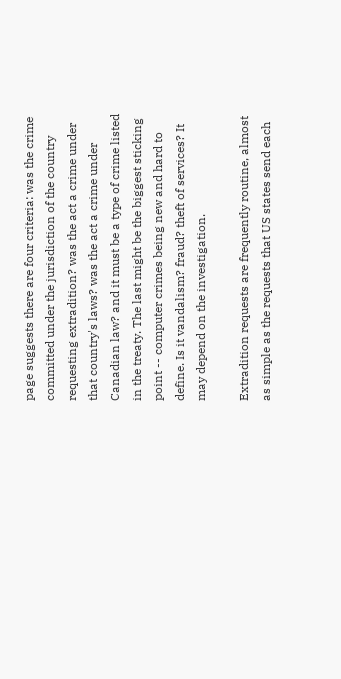page suggests there are four criteria: was the crime committed under the jurisdiction of the country requesting extradition? was the act a crime under that country's laws? was the act a crime under Canadian law? and it must be a type of crime listed in the treaty. The last might be the biggest sticking point -- computer crimes being new and hard to define. Is it vandalism? fraud? theft of services? It may depend on the investigation.

Extradition requests are frequently routine, almost as simple as the requests that US states send each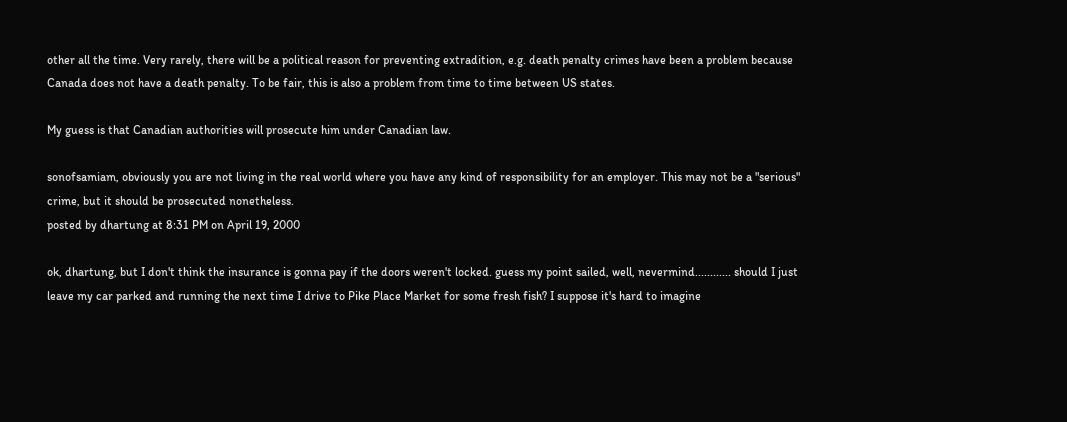other all the time. Very rarely, there will be a political reason for preventing extradition, e.g. death penalty crimes have been a problem because Canada does not have a death penalty. To be fair, this is also a problem from time to time between US states.

My guess is that Canadian authorities will prosecute him under Canadian law.

sonofsamiam, obviously you are not living in the real world where you have any kind of responsibility for an employer. This may not be a "serious" crime, but it should be prosecuted nonetheless.
posted by dhartung at 8:31 PM on April 19, 2000

ok, dhartung, but I don't think the insurance is gonna pay if the doors weren't locked. guess my point sailed, well, nevermind............ should I just leave my car parked and running the next time I drive to Pike Place Market for some fresh fish? I suppose it's hard to imagine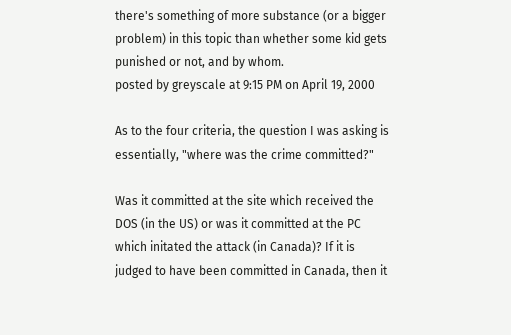there's something of more substance (or a bigger problem) in this topic than whether some kid gets punished or not, and by whom.
posted by greyscale at 9:15 PM on April 19, 2000

As to the four criteria, the question I was asking is essentially, "where was the crime committed?"

Was it committed at the site which received the DOS (in the US) or was it committed at the PC which initated the attack (in Canada)? If it is judged to have been committed in Canada, then it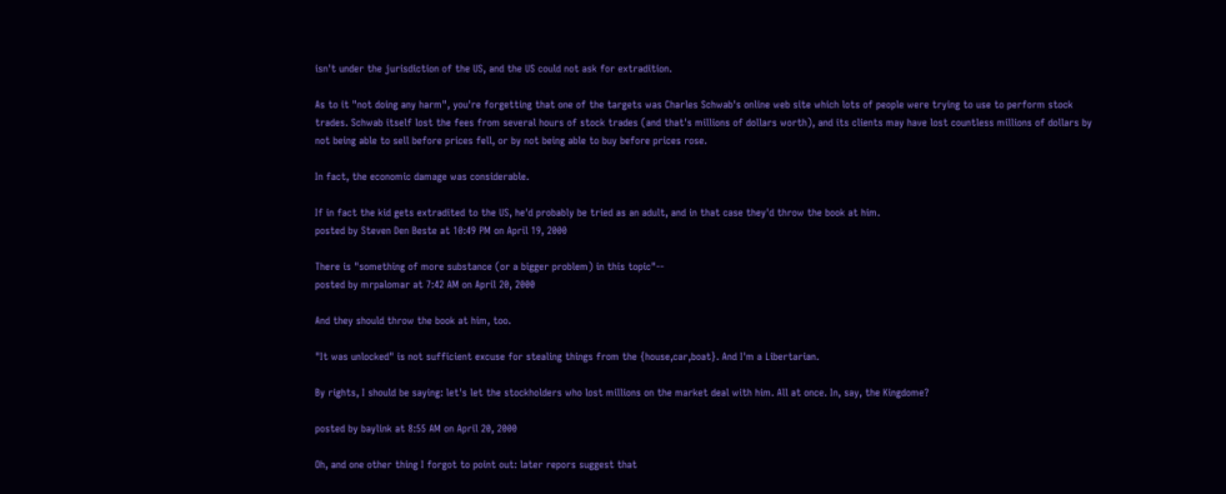isn't under the jurisdiction of the US, and the US could not ask for extradition.

As to it "not doing any harm", you're forgetting that one of the targets was Charles Schwab's online web site which lots of people were trying to use to perform stock trades. Schwab itself lost the fees from several hours of stock trades (and that's millions of dollars worth), and its clients may have lost countless millions of dollars by not being able to sell before prices fell, or by not being able to buy before prices rose.

In fact, the economic damage was considerable.

If in fact the kid gets extradited to the US, he'd probably be tried as an adult, and in that case they'd throw the book at him.
posted by Steven Den Beste at 10:49 PM on April 19, 2000

There is "something of more substance (or a bigger problem) in this topic"--
posted by mrpalomar at 7:42 AM on April 20, 2000

And they should throw the book at him, too.

"It was unlocked" is not sufficient excuse for stealing things from the {house,car,boat}. And I'm a Libertarian.

By rights, I should be saying: let's let the stockholders who lost millions on the market deal with him. All at once. In, say, the Kingdome?

posted by baylink at 8:55 AM on April 20, 2000

Oh, and one other thing I forgot to point out: later repors suggest that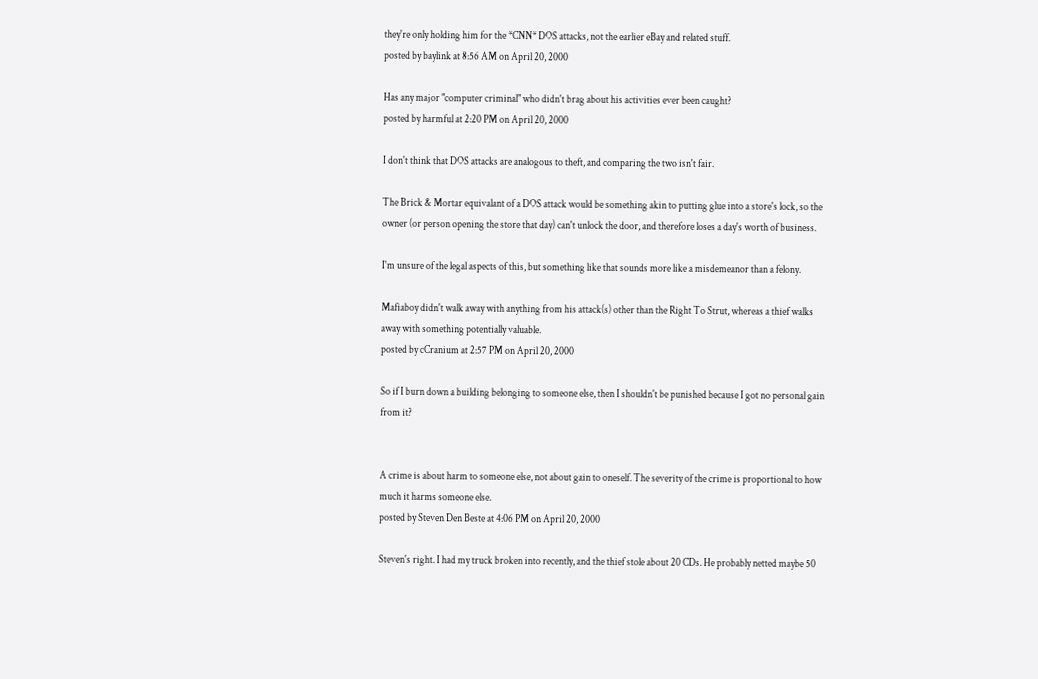they're only holding him for the *CNN* DOS attacks, not the earlier eBay and related stuff.
posted by baylink at 8:56 AM on April 20, 2000

Has any major "computer criminal" who didn't brag about his activities ever been caught?
posted by harmful at 2:20 PM on April 20, 2000

I don't think that DOS attacks are analogous to theft, and comparing the two isn't fair.

The Brick & Mortar equivalant of a DOS attack would be something akin to putting glue into a store's lock, so the owner (or person opening the store that day) can't unlock the door, and therefore loses a day's worth of business.

I'm unsure of the legal aspects of this, but something like that sounds more like a misdemeanor than a felony.

Mafiaboy didn't walk away with anything from his attack(s) other than the Right To Strut, whereas a thief walks away with something potentially valuable.
posted by cCranium at 2:57 PM on April 20, 2000

So if I burn down a building belonging to someone else, then I shouldn't be punished because I got no personal gain from it?


A crime is about harm to someone else, not about gain to oneself. The severity of the crime is proportional to how much it harms someone else.
posted by Steven Den Beste at 4:06 PM on April 20, 2000

Steven's right. I had my truck broken into recently, and the thief stole about 20 CDs. He probably netted maybe 50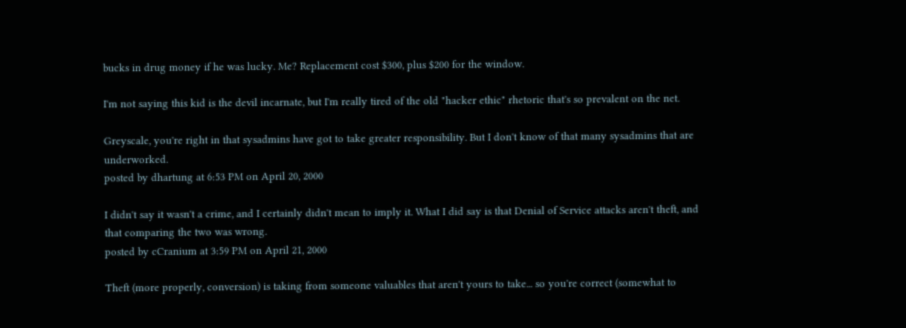bucks in drug money if he was lucky. Me? Replacement cost $300, plus $200 for the window.

I'm not saying this kid is the devil incarnate, but I'm really tired of the old "hacker ethic" rhetoric that's so prevalent on the net.

Greyscale, you're right in that sysadmins have got to take greater responsibility. But I don't know of that many sysadmins that are underworked.
posted by dhartung at 6:53 PM on April 20, 2000

I didn't say it wasn't a crime, and I certainly didn't mean to imply it. What I did say is that Denial of Service attacks aren't theft, and that comparing the two was wrong.
posted by cCranium at 3:59 PM on April 21, 2000

Theft (more properly, conversion) is taking from someone valuables that aren't yours to take... so you're correct (somewhat to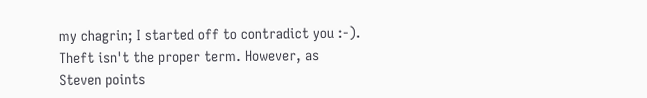my chagrin; I started off to contradict you :-). Theft isn't the proper term. However, as Steven points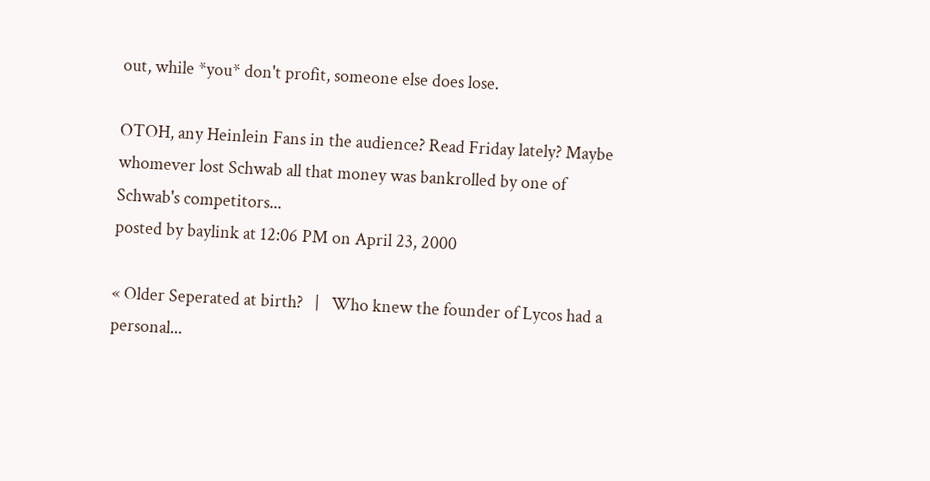out, while *you* don't profit, someone else does lose.

OTOH, any Heinlein Fans in the audience? Read Friday lately? Maybe whomever lost Schwab all that money was bankrolled by one of Schwab's competitors...
posted by baylink at 12:06 PM on April 23, 2000

« Older Seperated at birth?   |   Who knew the founder of Lycos had a personal...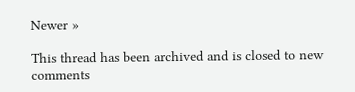Newer »

This thread has been archived and is closed to new comments